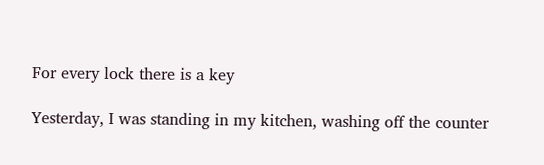For every lock there is a key

Yesterday, I was standing in my kitchen, washing off the counter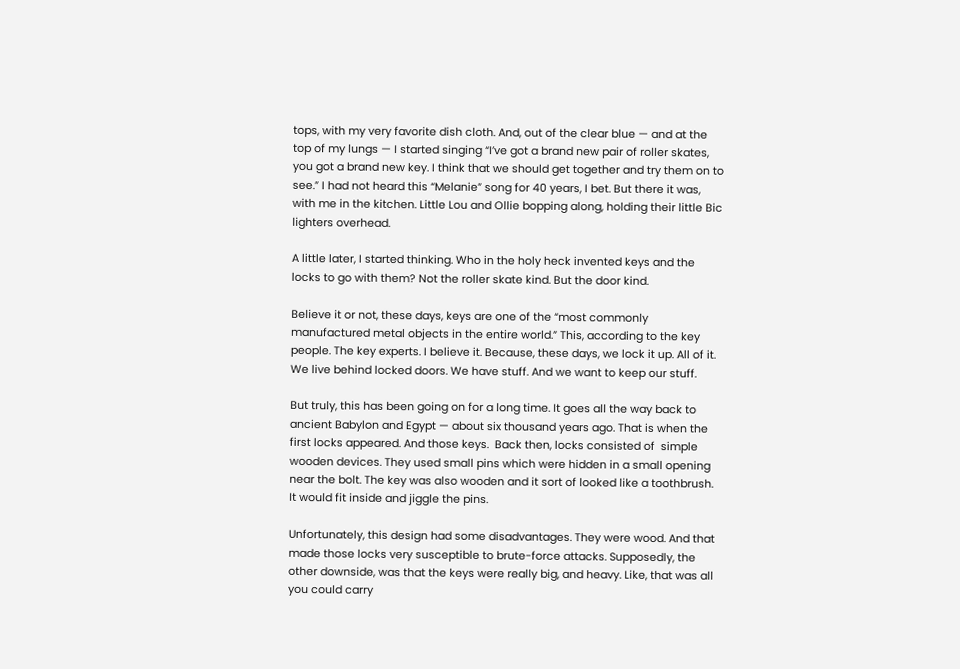tops, with my very favorite dish cloth. And, out of the clear blue — and at the top of my lungs — I started singing “I’ve got a brand new pair of roller skates, you got a brand new key. I think that we should get together and try them on to see.” I had not heard this “Melanie” song for 40 years, I bet. But there it was, with me in the kitchen. Little Lou and Ollie bopping along, holding their little Bic lighters overhead.

A little later, I started thinking. Who in the holy heck invented keys and the locks to go with them? Not the roller skate kind. But the door kind.

Believe it or not, these days, keys are one of the “most commonly manufactured metal objects in the entire world.” This, according to the key people. The key experts. I believe it. Because, these days, we lock it up. All of it. We live behind locked doors. We have stuff. And we want to keep our stuff.

But truly, this has been going on for a long time. It goes all the way back to ancient Babylon and Egypt — about six thousand years ago. That is when the first locks appeared. And those keys.  Back then, locks consisted of  simple wooden devices. They used small pins which were hidden in a small opening near the bolt. The key was also wooden and it sort of looked like a toothbrush. It would fit inside and jiggle the pins.

Unfortunately, this design had some disadvantages. They were wood. And that made those locks very susceptible to brute-force attacks. Supposedly, the other downside, was that the keys were really big, and heavy. Like, that was all you could carry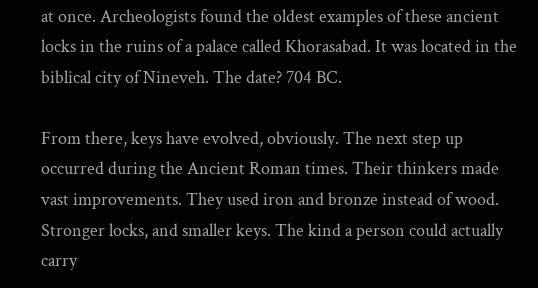at once. Archeologists found the oldest examples of these ancient locks in the ruins of a palace called Khorasabad. It was located in the biblical city of Nineveh. The date? 704 BC.

From there, keys have evolved, obviously. The next step up occurred during the Ancient Roman times. Their thinkers made vast improvements. They used iron and bronze instead of wood. Stronger locks, and smaller keys. The kind a person could actually carry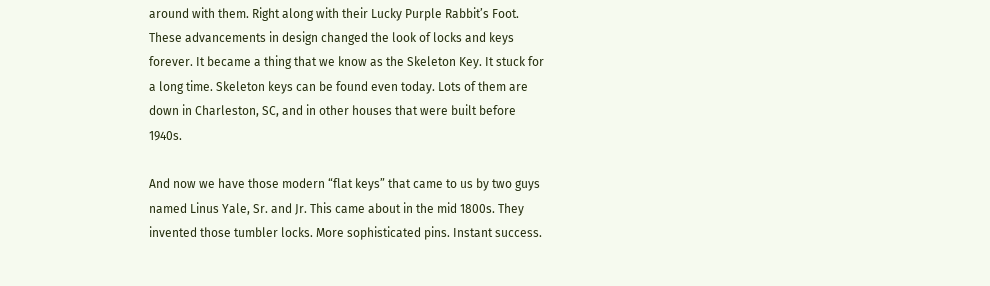around with them. Right along with their Lucky Purple Rabbit’s Foot. These advancements in design changed the look of locks and keys forever. It became a thing that we know as the Skeleton Key. It stuck for a long time. Skeleton keys can be found even today. Lots of them are down in Charleston, SC, and in other houses that were built before 1940s.

And now we have those modern “flat keys” that came to us by two guys named Linus Yale, Sr. and Jr. This came about in the mid 1800s. They invented those tumbler locks. More sophisticated pins. Instant success.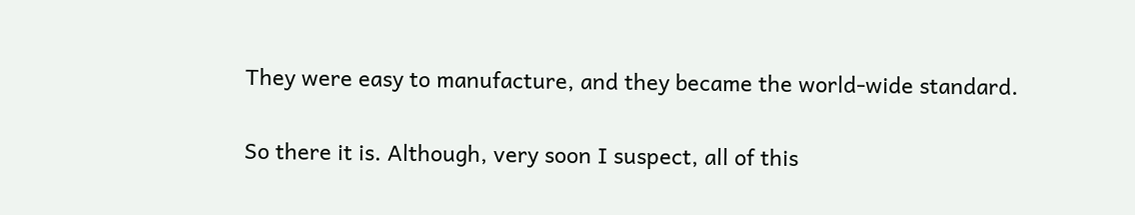They were easy to manufacture, and they became the world-wide standard.

So there it is. Although, very soon I suspect, all of this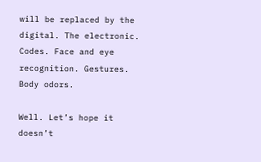will be replaced by the digital. The electronic. Codes. Face and eye recognition. Gestures. Body odors.

Well. Let’s hope it doesn’t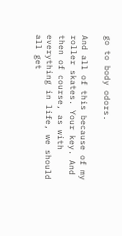go to body odors.

And all of this because of my roller skates. Your key. And then of course, as with everything in life, we should all get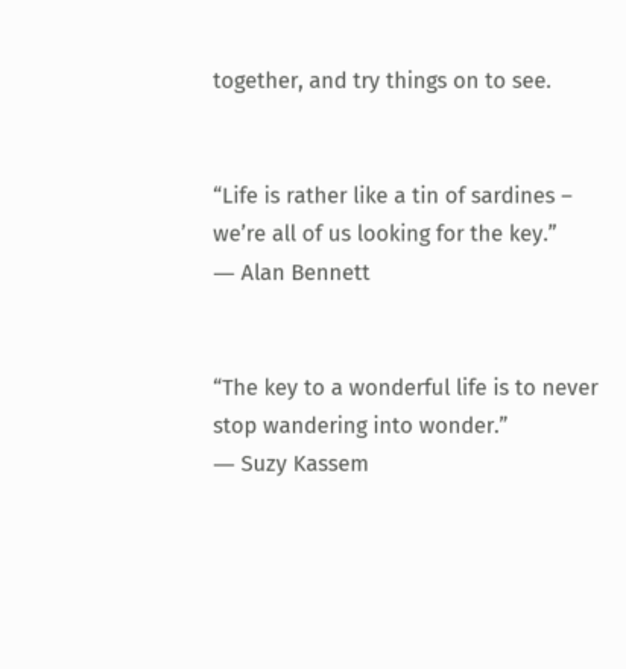together, and try things on to see.


“Life is rather like a tin of sardines – we’re all of us looking for the key.”
― Alan Bennett


“The key to a wonderful life is to never stop wandering into wonder.”
― Suzy Kassem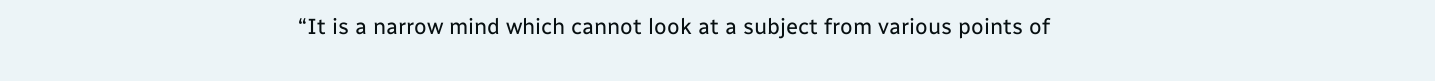“It is a narrow mind which cannot look at a subject from various points of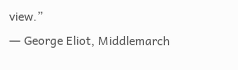view.”
― George Eliot, Middlemarch